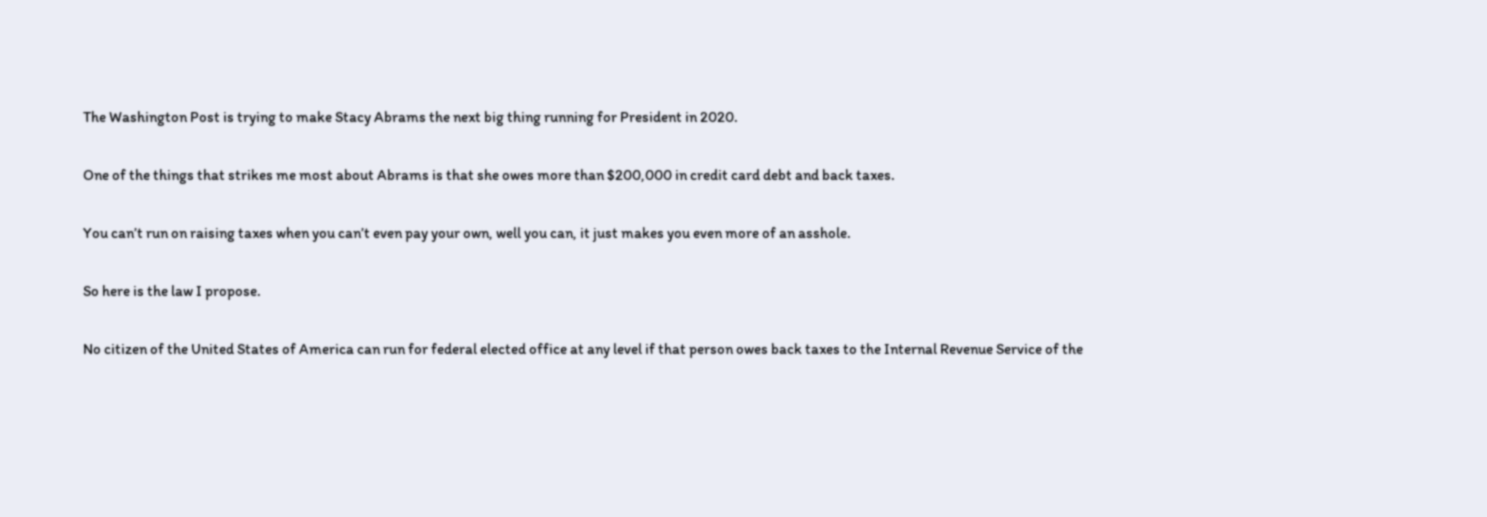The Washington Post is trying to make Stacy Abrams the next big thing running for President in 2020.

One of the things that strikes me most about Abrams is that she owes more than $200,000 in credit card debt and back taxes.

You can’t run on raising taxes when you can’t even pay your own, well you can, it just makes you even more of an asshole.

So here is the law I propose.

No citizen of the United States of America can run for federal elected office at any level if that person owes back taxes to the Internal Revenue Service of the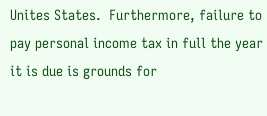Unites States.  Furthermore, failure to pay personal income tax in full the year it is due is grounds for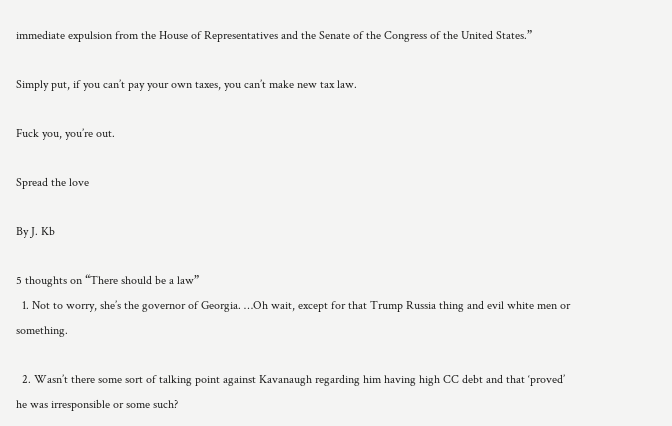immediate expulsion from the House of Representatives and the Senate of the Congress of the United States.”

Simply put, if you can’t pay your own taxes, you can’t make new tax law.

Fuck you, you’re out.

Spread the love

By J. Kb

5 thoughts on “There should be a law”
  1. Not to worry, she’s the governor of Georgia. …Oh wait, except for that Trump Russia thing and evil white men or something.

  2. Wasn’t there some sort of talking point against Kavanaugh regarding him having high CC debt and that ‘proved’ he was irresponsible or some such?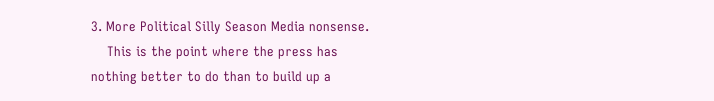3. More Political Silly Season Media nonsense.
    This is the point where the press has nothing better to do than to build up a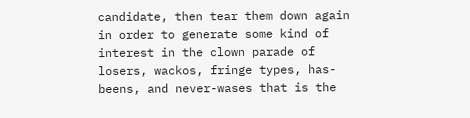candidate, then tear them down again in order to generate some kind of interest in the clown parade of losers, wackos, fringe types, has-beens, and never-wases that is the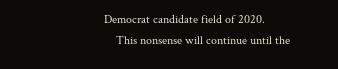Democrat candidate field of 2020.
    This nonsense will continue until the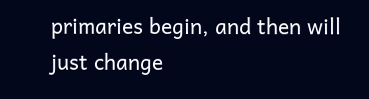primaries begin, and then will just change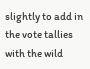slightly to add in the vote tallies with the wild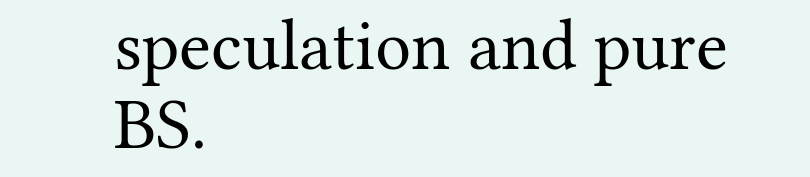speculation and pure BS.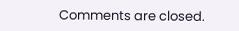Comments are closed.